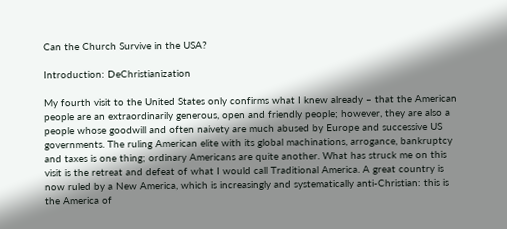Can the Church Survive in the USA?

Introduction: DeChristianization

My fourth visit to the United States only confirms what I knew already – that the American people are an extraordinarily generous, open and friendly people; however, they are also a people whose goodwill and often naivety are much abused by Europe and successive US governments. The ruling American elite with its global machinations, arrogance, bankruptcy and taxes is one thing; ordinary Americans are quite another. What has struck me on this visit is the retreat and defeat of what I would call Traditional America. A great country is now ruled by a New America, which is increasingly and systematically anti-Christian: this is the America of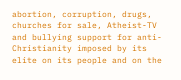abortion, corruption, drugs, churches for sale, Atheist-TV and bullying support for anti-Christianity imposed by its elite on its people and on the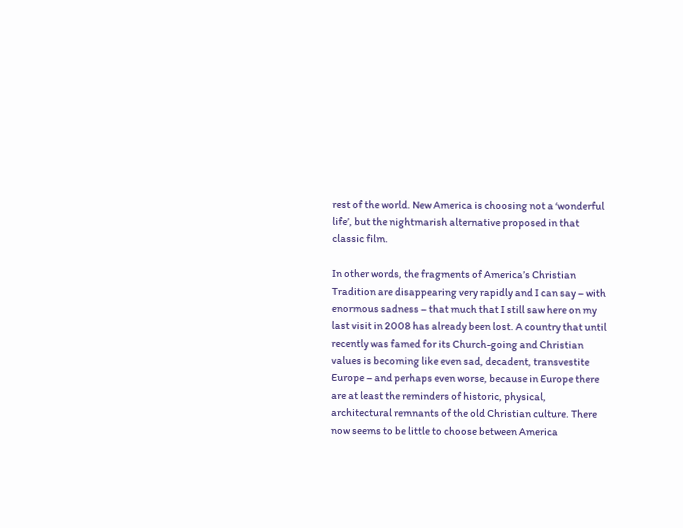rest of the world. New America is choosing not a ‘wonderful life’, but the nightmarish alternative proposed in that classic film.

In other words, the fragments of America’s Christian Tradition are disappearing very rapidly and I can say – with enormous sadness – that much that I still saw here on my last visit in 2008 has already been lost. A country that until recently was famed for its Church-going and Christian values is becoming like even sad, decadent, transvestite Europe – and perhaps even worse, because in Europe there are at least the reminders of historic, physical, architectural remnants of the old Christian culture. There now seems to be little to choose between America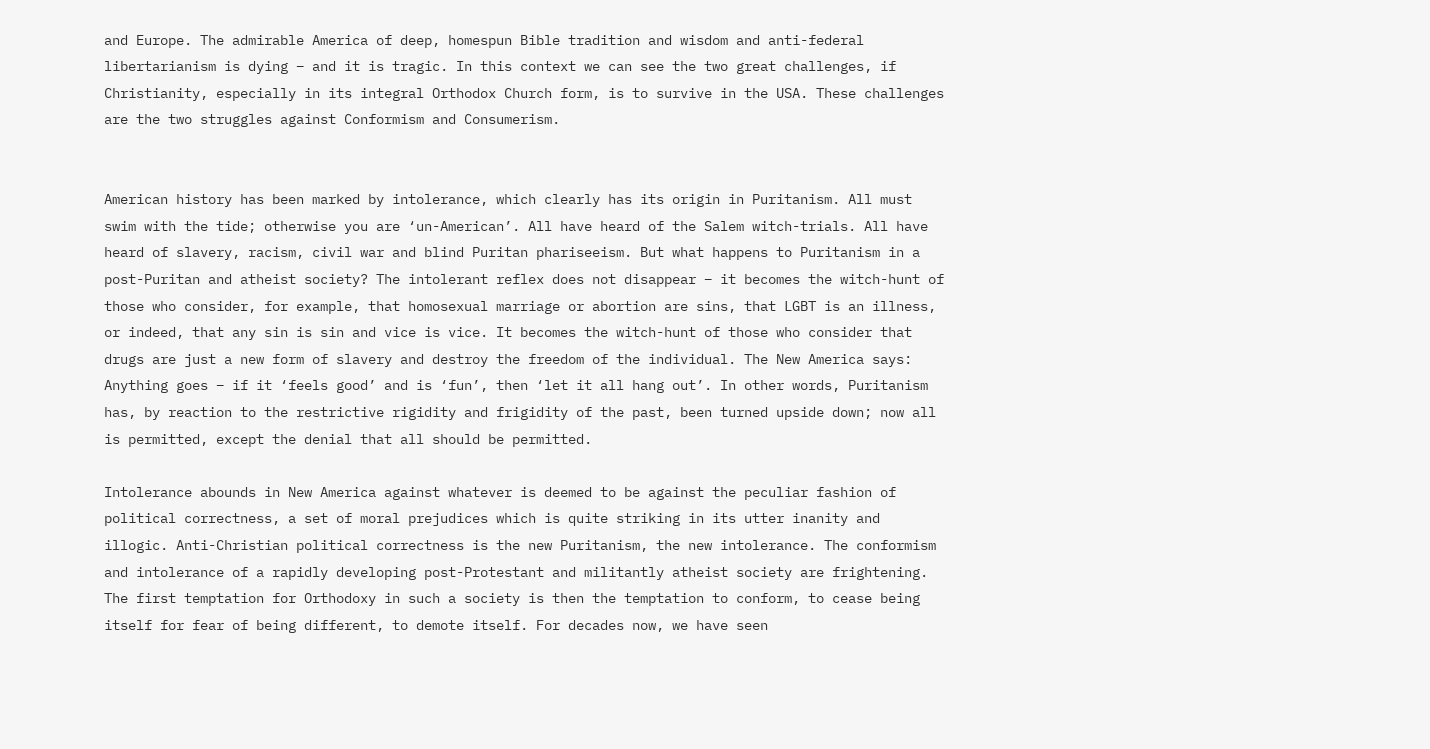and Europe. The admirable America of deep, homespun Bible tradition and wisdom and anti-federal libertarianism is dying – and it is tragic. In this context we can see the two great challenges, if Christianity, especially in its integral Orthodox Church form, is to survive in the USA. These challenges are the two struggles against Conformism and Consumerism.


American history has been marked by intolerance, which clearly has its origin in Puritanism. All must swim with the tide; otherwise you are ‘un-American’. All have heard of the Salem witch-trials. All have heard of slavery, racism, civil war and blind Puritan phariseeism. But what happens to Puritanism in a post-Puritan and atheist society? The intolerant reflex does not disappear – it becomes the witch-hunt of those who consider, for example, that homosexual marriage or abortion are sins, that LGBT is an illness, or indeed, that any sin is sin and vice is vice. It becomes the witch-hunt of those who consider that drugs are just a new form of slavery and destroy the freedom of the individual. The New America says: Anything goes – if it ‘feels good’ and is ‘fun’, then ‘let it all hang out’. In other words, Puritanism has, by reaction to the restrictive rigidity and frigidity of the past, been turned upside down; now all is permitted, except the denial that all should be permitted.

Intolerance abounds in New America against whatever is deemed to be against the peculiar fashion of political correctness, a set of moral prejudices which is quite striking in its utter inanity and illogic. Anti-Christian political correctness is the new Puritanism, the new intolerance. The conformism and intolerance of a rapidly developing post-Protestant and militantly atheist society are frightening. The first temptation for Orthodoxy in such a society is then the temptation to conform, to cease being itself for fear of being different, to demote itself. For decades now, we have seen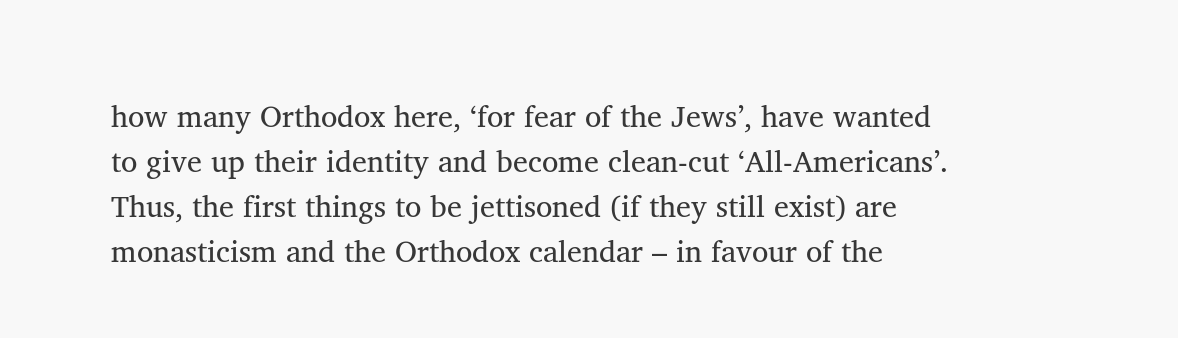how many Orthodox here, ‘for fear of the Jews’, have wanted to give up their identity and become clean-cut ‘All-Americans’. Thus, the first things to be jettisoned (if they still exist) are monasticism and the Orthodox calendar – in favour of the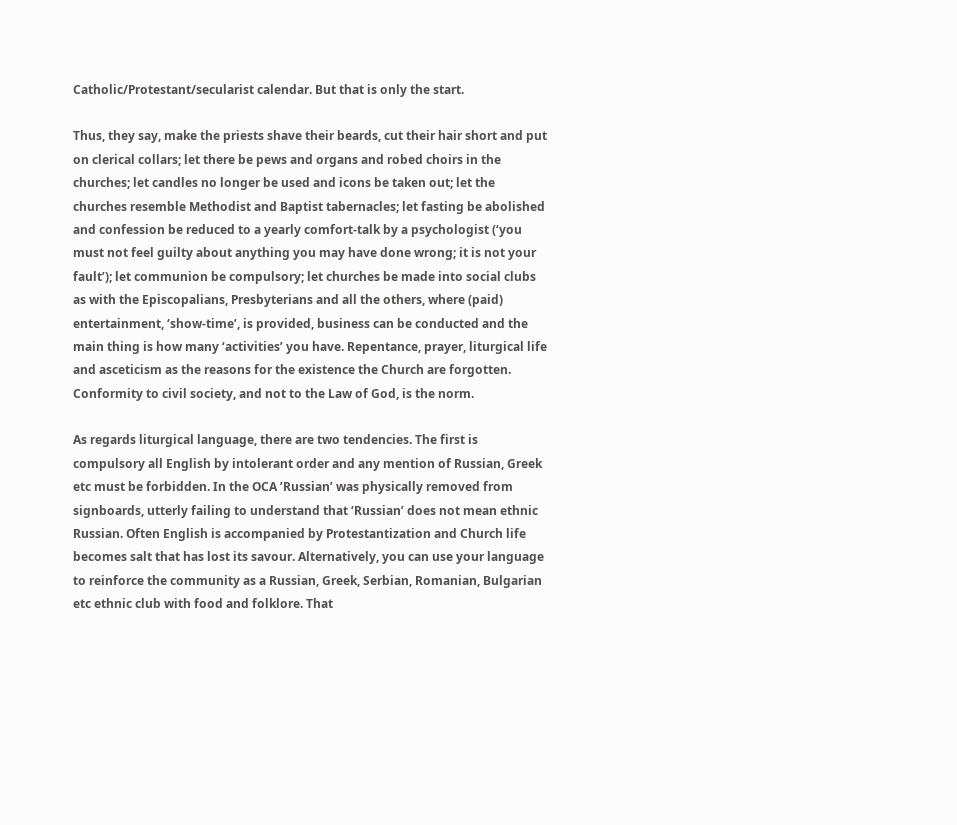Catholic/Protestant/secularist calendar. But that is only the start.

Thus, they say, make the priests shave their beards, cut their hair short and put on clerical collars; let there be pews and organs and robed choirs in the churches; let candles no longer be used and icons be taken out; let the churches resemble Methodist and Baptist tabernacles; let fasting be abolished and confession be reduced to a yearly comfort-talk by a psychologist (‘you must not feel guilty about anything you may have done wrong; it is not your fault’); let communion be compulsory; let churches be made into social clubs as with the Episcopalians, Presbyterians and all the others, where (paid) entertainment, ‘show-time’, is provided, business can be conducted and the main thing is how many ‘activities’ you have. Repentance, prayer, liturgical life and asceticism as the reasons for the existence the Church are forgotten. Conformity to civil society, and not to the Law of God, is the norm.

As regards liturgical language, there are two tendencies. The first is compulsory all English by intolerant order and any mention of Russian, Greek etc must be forbidden. In the OCA ’Russian’ was physically removed from signboards, utterly failing to understand that ‘Russian’ does not mean ethnic Russian. Often English is accompanied by Protestantization and Church life becomes salt that has lost its savour. Alternatively, you can use your language to reinforce the community as a Russian, Greek, Serbian, Romanian, Bulgarian etc ethnic club with food and folklore. That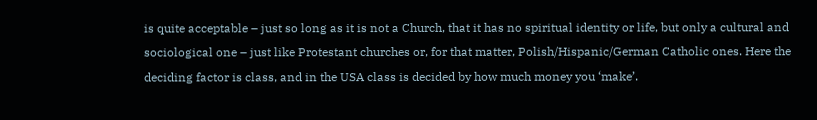is quite acceptable – just so long as it is not a Church, that it has no spiritual identity or life, but only a cultural and sociological one – just like Protestant churches or, for that matter, Polish/Hispanic/German Catholic ones. Here the deciding factor is class, and in the USA class is decided by how much money you ‘make’.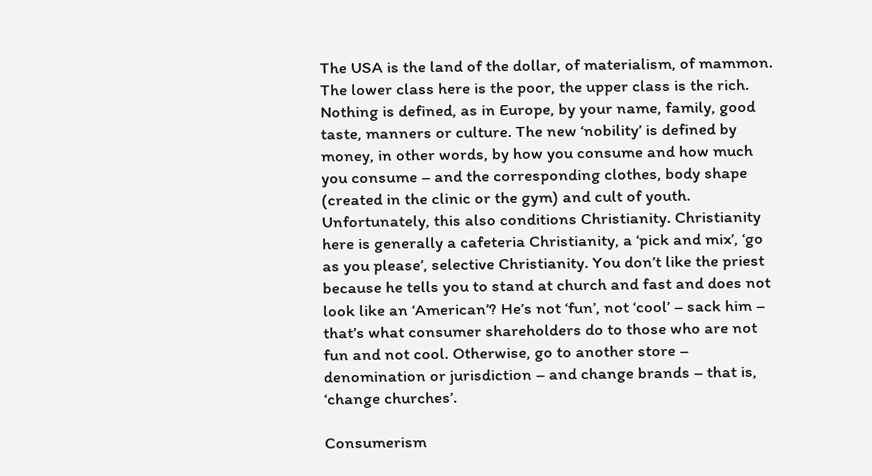The USA is the land of the dollar, of materialism, of mammon. The lower class here is the poor, the upper class is the rich. Nothing is defined, as in Europe, by your name, family, good taste, manners or culture. The new ‘nobility’ is defined by money, in other words, by how you consume and how much you consume – and the corresponding clothes, body shape (created in the clinic or the gym) and cult of youth. Unfortunately, this also conditions Christianity. Christianity here is generally a cafeteria Christianity, a ‘pick and mix’, ‘go as you please’, selective Christianity. You don’t like the priest because he tells you to stand at church and fast and does not look like an ‘American’? He’s not ‘fun’, not ‘cool’ – sack him – that’s what consumer shareholders do to those who are not fun and not cool. Otherwise, go to another store – denomination or jurisdiction – and change brands – that is, ‘change churches’.

Consumerism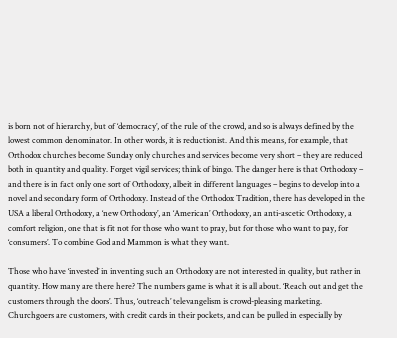is born not of hierarchy, but of ‘democracy’, of the rule of the crowd, and so is always defined by the lowest common denominator. In other words, it is reductionist. And this means, for example, that Orthodox churches become Sunday only churches and services become very short – they are reduced both in quantity and quality. Forget vigil services; think of bingo. The danger here is that Orthodoxy – and there is in fact only one sort of Orthodoxy, albeit in different languages – begins to develop into a novel and secondary form of Orthodoxy. Instead of the Orthodox Tradition, there has developed in the USA a liberal Orthodoxy, a ‘new Orthodoxy’, an ‘American’ Orthodoxy, an anti-ascetic Orthodoxy, a comfort religion, one that is fit not for those who want to pray, but for those who want to pay, for ‘consumers’. To combine God and Mammon is what they want.

Those who have ‘invested’ in inventing such an Orthodoxy are not interested in quality, but rather in quantity. How many are there here? The numbers game is what it is all about. ‘Reach out and get the customers through the doors’. Thus, ‘outreach’ televangelism is crowd-pleasing marketing. Churchgoers are customers, with credit cards in their pockets, and can be pulled in especially by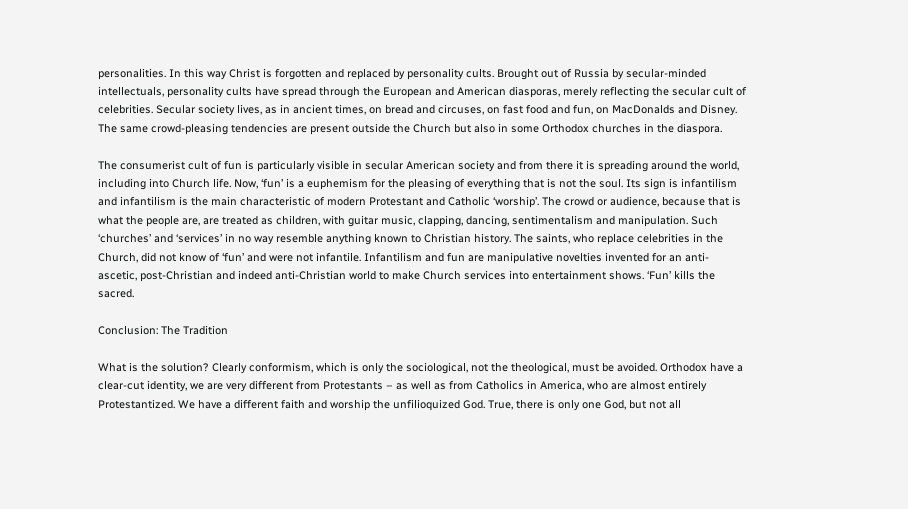personalities. In this way Christ is forgotten and replaced by personality cults. Brought out of Russia by secular-minded intellectuals, personality cults have spread through the European and American diasporas, merely reflecting the secular cult of celebrities. Secular society lives, as in ancient times, on bread and circuses, on fast food and fun, on MacDonalds and Disney. The same crowd-pleasing tendencies are present outside the Church but also in some Orthodox churches in the diaspora.

The consumerist cult of fun is particularly visible in secular American society and from there it is spreading around the world, including into Church life. Now, ‘fun’ is a euphemism for the pleasing of everything that is not the soul. Its sign is infantilism and infantilism is the main characteristic of modern Protestant and Catholic ‘worship’. The crowd or audience, because that is what the people are, are treated as children, with guitar music, clapping, dancing, sentimentalism and manipulation. Such ‘churches’ and ‘services’ in no way resemble anything known to Christian history. The saints, who replace celebrities in the Church, did not know of ‘fun’ and were not infantile. Infantilism and fun are manipulative novelties invented for an anti-ascetic, post-Christian and indeed anti-Christian world to make Church services into entertainment shows. ‘Fun’ kills the sacred.

Conclusion: The Tradition

What is the solution? Clearly conformism, which is only the sociological, not the theological, must be avoided. Orthodox have a clear-cut identity, we are very different from Protestants – as well as from Catholics in America, who are almost entirely Protestantized. We have a different faith and worship the unfilioquized God. True, there is only one God, but not all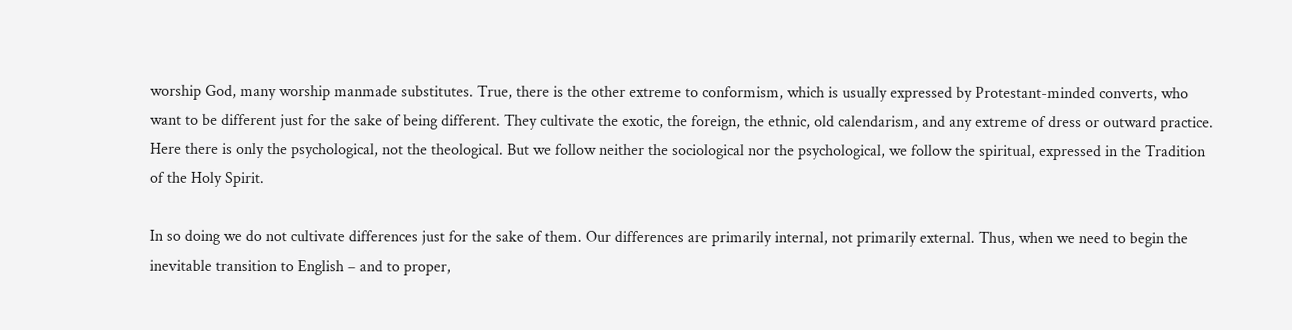worship God, many worship manmade substitutes. True, there is the other extreme to conformism, which is usually expressed by Protestant-minded converts, who want to be different just for the sake of being different. They cultivate the exotic, the foreign, the ethnic, old calendarism, and any extreme of dress or outward practice. Here there is only the psychological, not the theological. But we follow neither the sociological nor the psychological, we follow the spiritual, expressed in the Tradition of the Holy Spirit.

In so doing we do not cultivate differences just for the sake of them. Our differences are primarily internal, not primarily external. Thus, when we need to begin the inevitable transition to English – and to proper,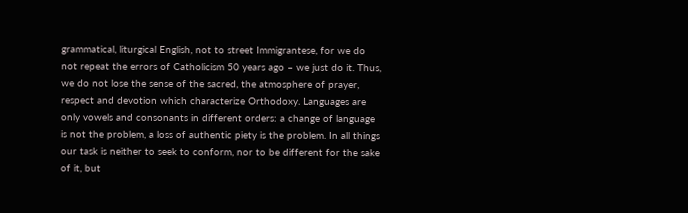grammatical, liturgical English, not to street Immigrantese, for we do not repeat the errors of Catholicism 50 years ago – we just do it. Thus, we do not lose the sense of the sacred, the atmosphere of prayer, respect and devotion which characterize Orthodoxy. Languages are only vowels and consonants in different orders: a change of language is not the problem, a loss of authentic piety is the problem. In all things our task is neither to seek to conform, nor to be different for the sake of it, but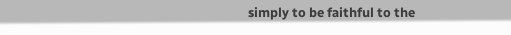simply to be faithful to the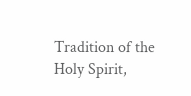Tradition of the Holy Spirit,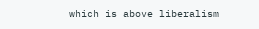which is above liberalism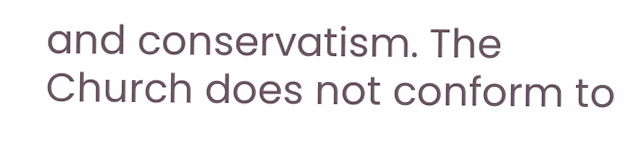and conservatism. The Church does not conform to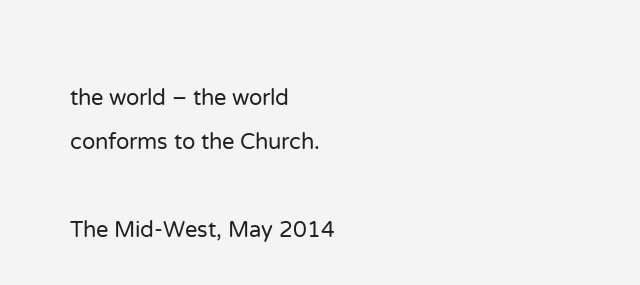the world – the world conforms to the Church.

The Mid-West, May 2014